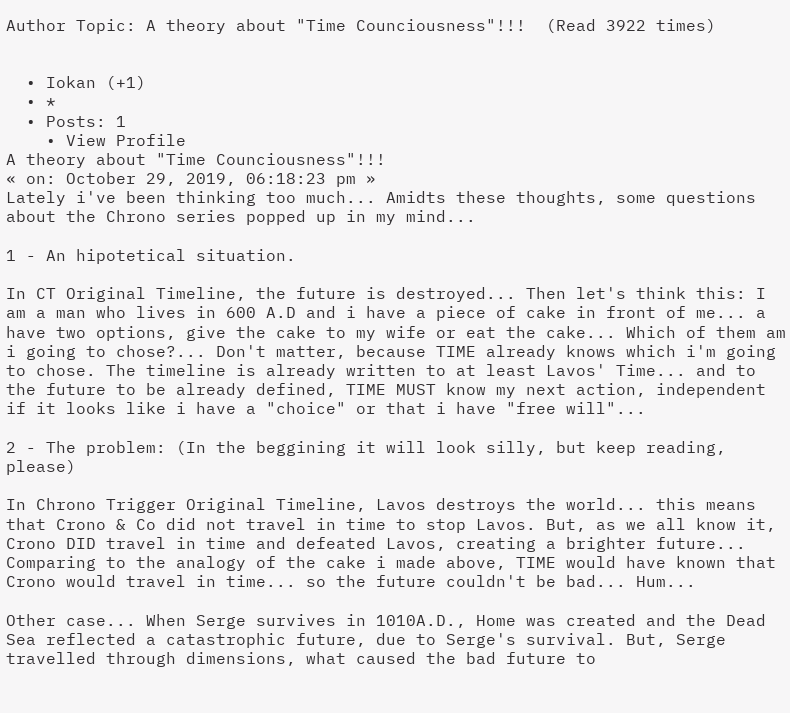Author Topic: A theory about "Time Counciousness"!!!  (Read 3922 times)


  • Iokan (+1)
  • *
  • Posts: 1
    • View Profile
A theory about "Time Counciousness"!!!
« on: October 29, 2019, 06:18:23 pm »
Lately i've been thinking too much... Amidts these thoughts, some questions about the Chrono series popped up in my mind...

1 - An hipotetical situation.

In CT Original Timeline, the future is destroyed... Then let's think this: I am a man who lives in 600 A.D and i have a piece of cake in front of me... a have two options, give the cake to my wife or eat the cake... Which of them am i going to chose?... Don't matter, because TIME already knows which i'm going to chose. The timeline is already written to at least Lavos' Time... and to the future to be already defined, TIME MUST know my next action, independent if it looks like i have a "choice" or that i have "free will"...

2 - The problem: (In the beggining it will look silly, but keep reading, please)

In Chrono Trigger Original Timeline, Lavos destroys the world... this means that Crono & Co did not travel in time to stop Lavos. But, as we all know it, Crono DID travel in time and defeated Lavos, creating a brighter future... Comparing to the analogy of the cake i made above, TIME would have known that Crono would travel in time... so the future couldn't be bad... Hum...

Other case... When Serge survives in 1010A.D., Home was created and the Dead Sea reflected a catastrophic future, due to Serge's survival. But, Serge travelled through dimensions, what caused the bad future to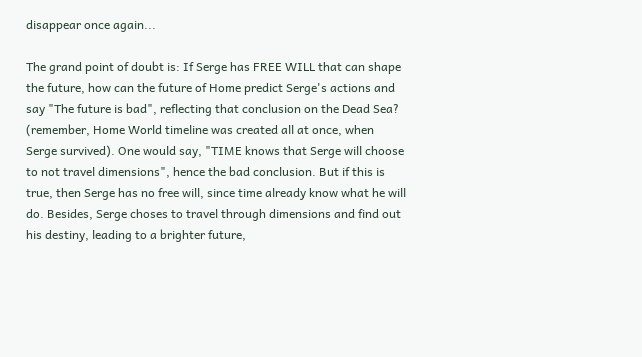disappear once again...

The grand point of doubt is: If Serge has FREE WILL that can shape the future, how can the future of Home predict Serge's actions and say "The future is bad", reflecting that conclusion on the Dead Sea? (remember, Home World timeline was created all at once, when Serge survived). One would say, "TIME knows that Serge will choose to not travel dimensions", hence the bad conclusion. But if this is true, then Serge has no free will, since time already know what he will do. Besides, Serge choses to travel through dimensions and find out his destiny, leading to a brighter future,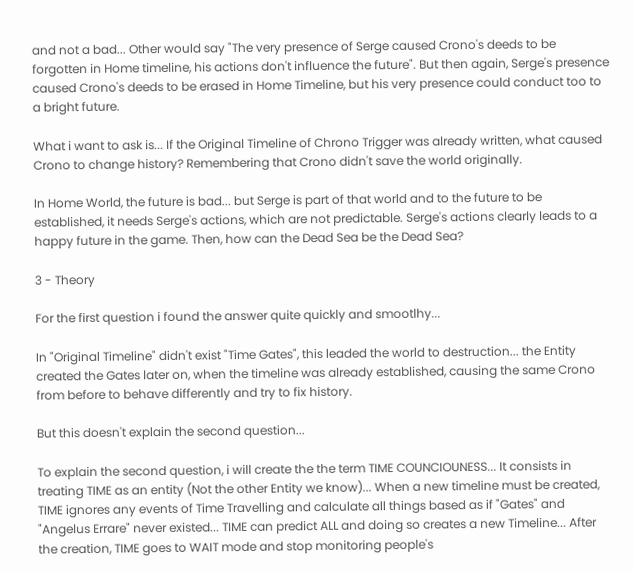and not a bad... Other would say "The very presence of Serge caused Crono's deeds to be forgotten in Home timeline, his actions don't influence the future". But then again, Serge's presence caused Crono's deeds to be erased in Home Timeline, but his very presence could conduct too to a bright future.

What i want to ask is... If the Original Timeline of Chrono Trigger was already written, what caused Crono to change history? Remembering that Crono didn't save the world originally.

In Home World, the future is bad... but Serge is part of that world and to the future to be established, it needs Serge's actions, which are not predictable. Serge's actions clearly leads to a happy future in the game. Then, how can the Dead Sea be the Dead Sea?

3 - Theory

For the first question i found the answer quite quickly and smootlhy...

In "Original Timeline" didn't exist "Time Gates", this leaded the world to destruction... the Entity created the Gates later on, when the timeline was already established, causing the same Crono from before to behave differently and try to fix history.

But this doesn't explain the second question...

To explain the second question, i will create the the term TIME COUNCIOUNESS... It consists in treating TIME as an entity (Not the other Entity we know)... When a new timeline must be created, TIME ignores any events of Time Travelling and calculate all things based as if "Gates" and "Angelus Errare" never existed... TIME can predict ALL and doing so creates a new Timeline... After the creation, TIME goes to WAIT mode and stop monitoring people's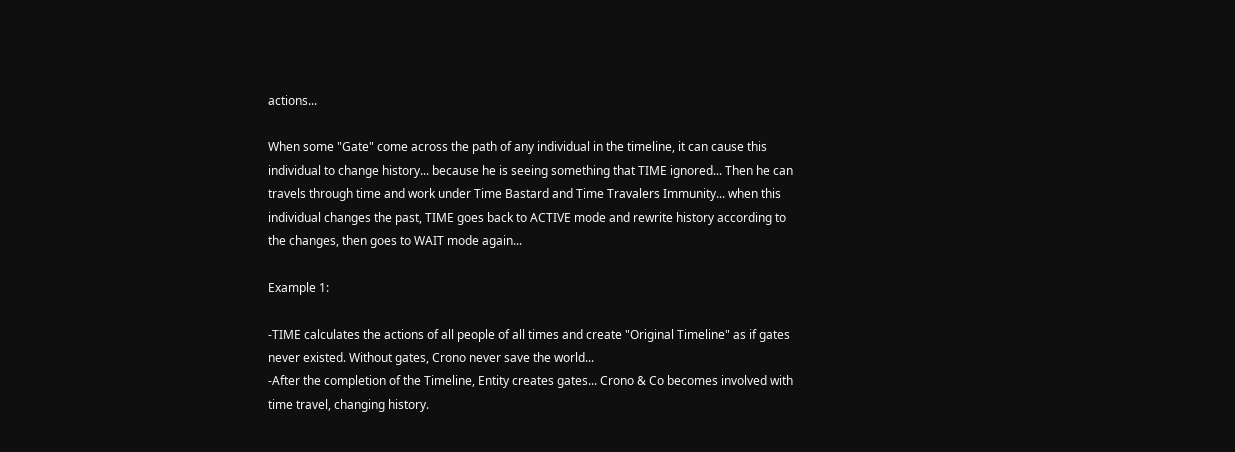actions...

When some "Gate" come across the path of any individual in the timeline, it can cause this individual to change history... because he is seeing something that TIME ignored... Then he can travels through time and work under Time Bastard and Time Travalers Immunity... when this individual changes the past, TIME goes back to ACTIVE mode and rewrite history according to the changes, then goes to WAIT mode again...

Example 1:

-TIME calculates the actions of all people of all times and create "Original Timeline" as if gates never existed. Without gates, Crono never save the world...
-After the completion of the Timeline, Entity creates gates... Crono & Co becomes involved with time travel, changing history.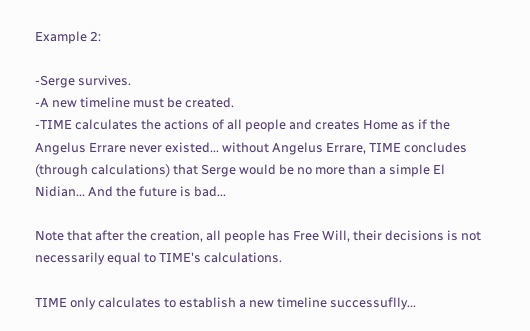Example 2:

-Serge survives.
-A new timeline must be created.
-TIME calculates the actions of all people and creates Home as if the Angelus Errare never existed... without Angelus Errare, TIME concludes (through calculations) that Serge would be no more than a simple El Nidian... And the future is bad...

Note that after the creation, all people has Free Will, their decisions is not necessarily equal to TIME's calculations.

TIME only calculates to establish a new timeline successuflly...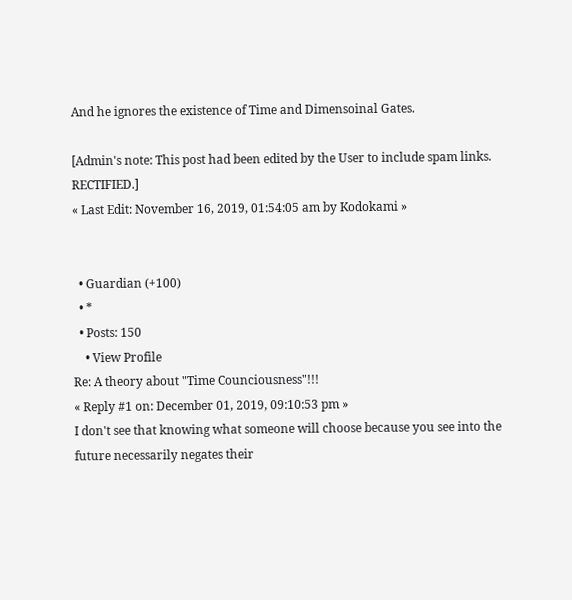And he ignores the existence of Time and Dimensoinal Gates.

[Admin's note: This post had been edited by the User to include spam links. RECTIFIED.]
« Last Edit: November 16, 2019, 01:54:05 am by Kodokami »


  • Guardian (+100)
  • *
  • Posts: 150
    • View Profile
Re: A theory about "Time Counciousness"!!!
« Reply #1 on: December 01, 2019, 09:10:53 pm »
I don't see that knowing what someone will choose because you see into the future necessarily negates their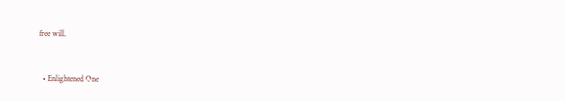free will.


  • Enlightened One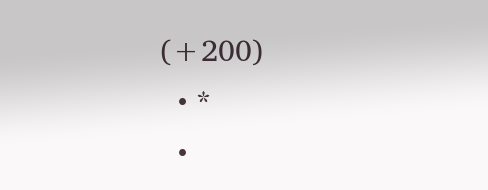(+200)
  • *
  •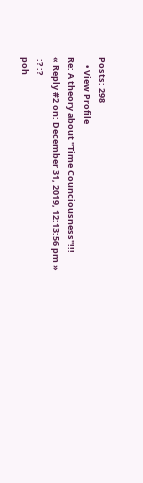Posts: 298
    • View Profile
Re: A theory about "Time Counciousness"!!!
« Reply #2 on: December 31, 2019, 12:13:56 pm »
 :? :?
poh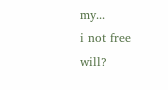my...
i not free will?